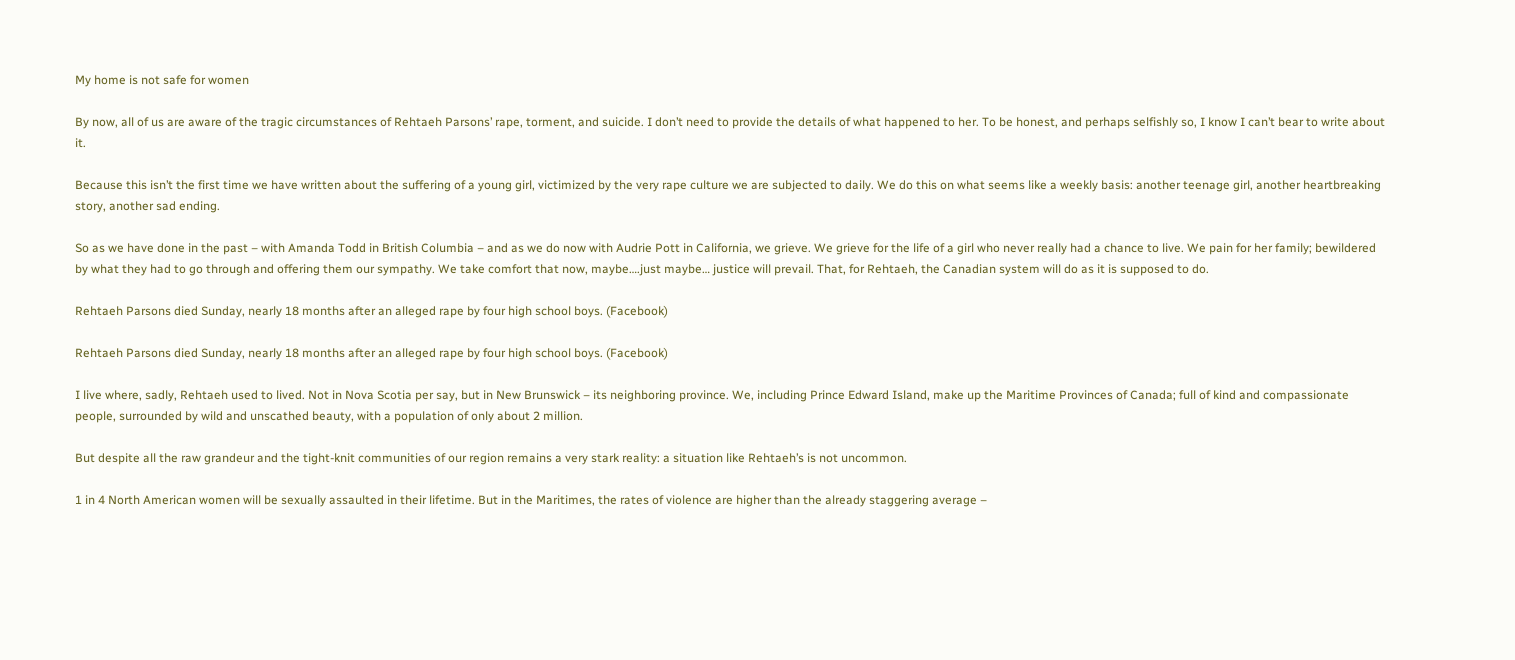My home is not safe for women

By now, all of us are aware of the tragic circumstances of Rehtaeh Parsons’ rape, torment, and suicide. I don’t need to provide the details of what happened to her. To be honest, and perhaps selfishly so, I know I can’t bear to write about it.

Because this isn’t the first time we have written about the suffering of a young girl, victimized by the very rape culture we are subjected to daily. We do this on what seems like a weekly basis: another teenage girl, another heartbreaking story, another sad ending.

So as we have done in the past – with Amanda Todd in British Columbia – and as we do now with Audrie Pott in California, we grieve. We grieve for the life of a girl who never really had a chance to live. We pain for her family; bewildered by what they had to go through and offering them our sympathy. We take comfort that now, maybe….just maybe… justice will prevail. That, for Rehtaeh, the Canadian system will do as it is supposed to do.

Rehtaeh Parsons died Sunday, nearly 18 months after an alleged rape by four high school boys. (Facebook)

Rehtaeh Parsons died Sunday, nearly 18 months after an alleged rape by four high school boys. (Facebook)

I live where, sadly, Rehtaeh used to lived. Not in Nova Scotia per say, but in New Brunswick – its neighboring province. We, including Prince Edward Island, make up the Maritime Provinces of Canada; full of kind and compassionate people, surrounded by wild and unscathed beauty, with a population of only about 2 million.

But despite all the raw grandeur and the tight-knit communities of our region remains a very stark reality: a situation like Rehtaeh’s is not uncommon.

1 in 4 North American women will be sexually assaulted in their lifetime. But in the Maritimes, the rates of violence are higher than the already staggering average –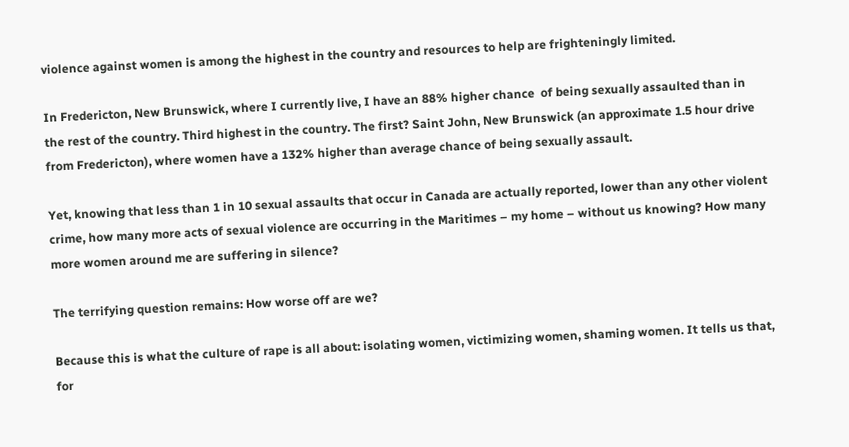violence against women is among the highest in the country and resources to help are frighteningly limited.

In Fredericton, New Brunswick, where I currently live, I have an 88% higher chance  of being sexually assaulted than in the rest of the country. Third highest in the country. The first? Saint John, New Brunswick (an approximate 1.5 hour drive from Fredericton), where women have a 132% higher than average chance of being sexually assault.

Yet, knowing that less than 1 in 10 sexual assaults that occur in Canada are actually reported, lower than any other violent crime, how many more acts of sexual violence are occurring in the Maritimes – my home – without us knowing? How many more women around me are suffering in silence?

The terrifying question remains: How worse off are we?

Because this is what the culture of rape is all about: isolating women, victimizing women, shaming women. It tells us that, for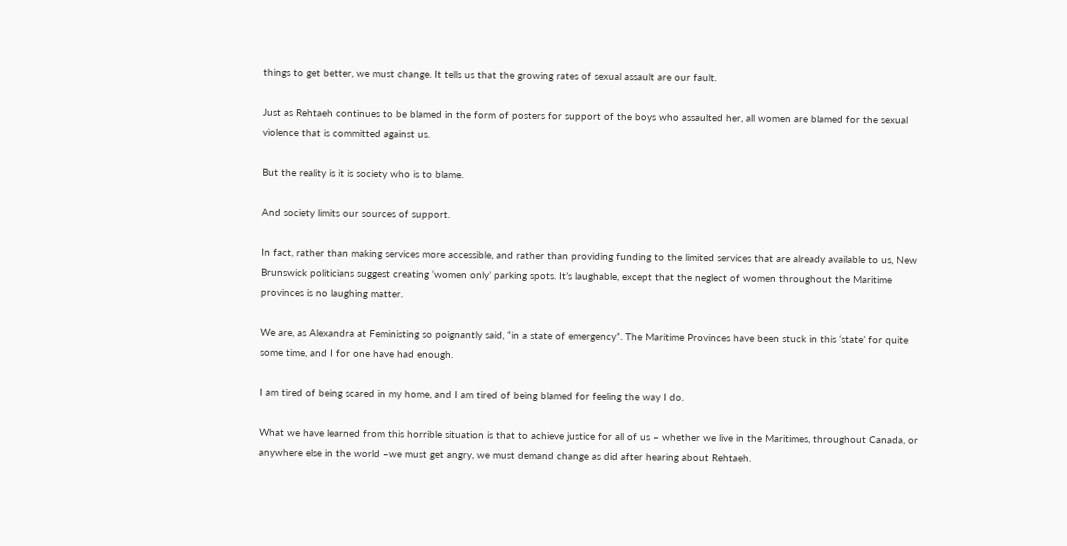things to get better, we must change. It tells us that the growing rates of sexual assault are our fault.

Just as Rehtaeh continues to be blamed in the form of posters for support of the boys who assaulted her, all women are blamed for the sexual violence that is committed against us.

But the reality is it is society who is to blame.

And society limits our sources of support.

In fact, rather than making services more accessible, and rather than providing funding to the limited services that are already available to us, New Brunswick politicians suggest creating ‘women only’ parking spots. It’s laughable, except that the neglect of women throughout the Maritime provinces is no laughing matter.

We are, as Alexandra at Feministing so poignantly said, “in a state of emergency”. The Maritime Provinces have been stuck in this ‘state’ for quite some time, and I for one have had enough.

I am tired of being scared in my home, and I am tired of being blamed for feeling the way I do.

What we have learned from this horrible situation is that to achieve justice for all of us – whether we live in the Maritimes, throughout Canada, or anywhere else in the world –we must get angry, we must demand change as did after hearing about Rehtaeh.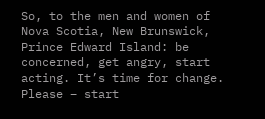So, to the men and women of Nova Scotia, New Brunswick, Prince Edward Island: be concerned, get angry, start acting. It’s time for change. Please – start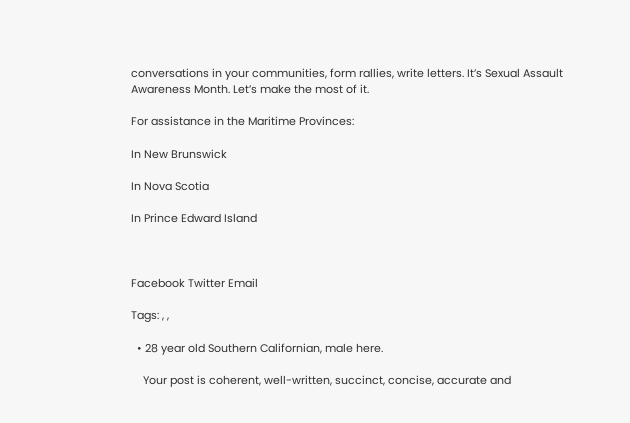conversations in your communities, form rallies, write letters. It’s Sexual Assault Awareness Month. Let’s make the most of it.

For assistance in the Maritime Provinces:

In New Brunswick

In Nova Scotia

In Prince Edward Island



Facebook Twitter Email

Tags: , ,

  • 28 year old Southern Californian, male here.

    Your post is coherent, well-written, succinct, concise, accurate and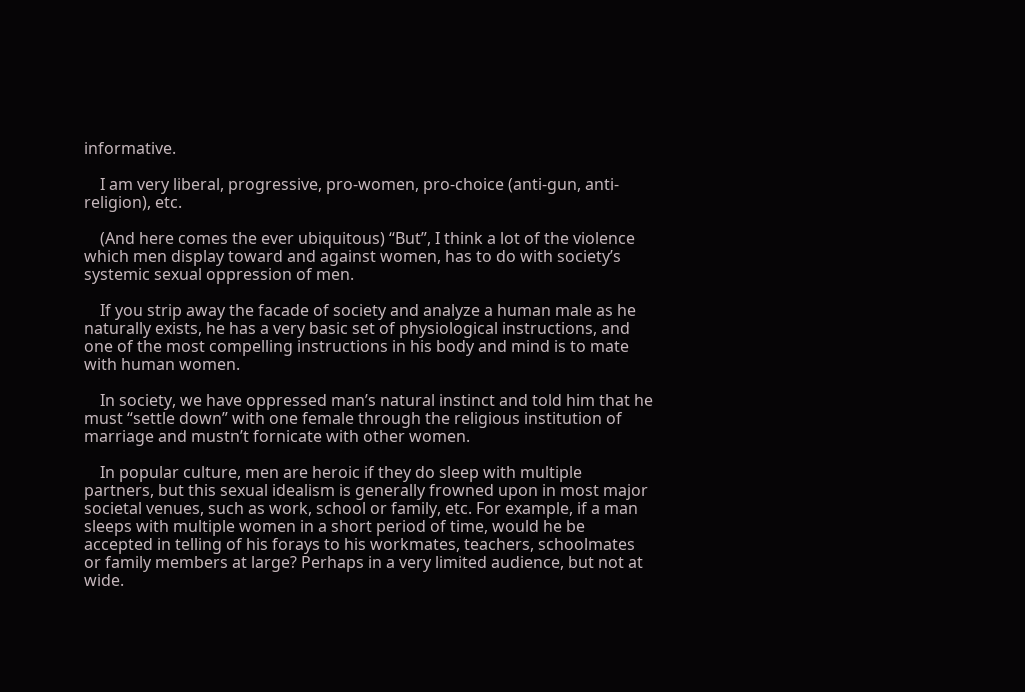informative.

    I am very liberal, progressive, pro-women, pro-choice (anti-gun, anti-religion), etc.

    (And here comes the ever ubiquitous) “But”, I think a lot of the violence which men display toward and against women, has to do with society’s systemic sexual oppression of men.

    If you strip away the facade of society and analyze a human male as he naturally exists, he has a very basic set of physiological instructions, and one of the most compelling instructions in his body and mind is to mate with human women.

    In society, we have oppressed man’s natural instinct and told him that he must “settle down” with one female through the religious institution of marriage and mustn’t fornicate with other women.

    In popular culture, men are heroic if they do sleep with multiple partners, but this sexual idealism is generally frowned upon in most major societal venues, such as work, school or family, etc. For example, if a man sleeps with multiple women in a short period of time, would he be accepted in telling of his forays to his workmates, teachers, schoolmates or family members at large? Perhaps in a very limited audience, but not at wide.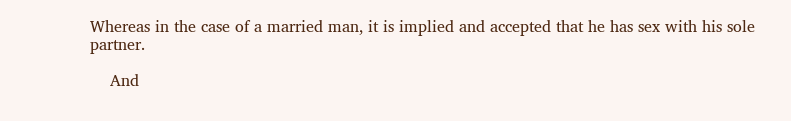Whereas in the case of a married man, it is implied and accepted that he has sex with his sole partner.

    And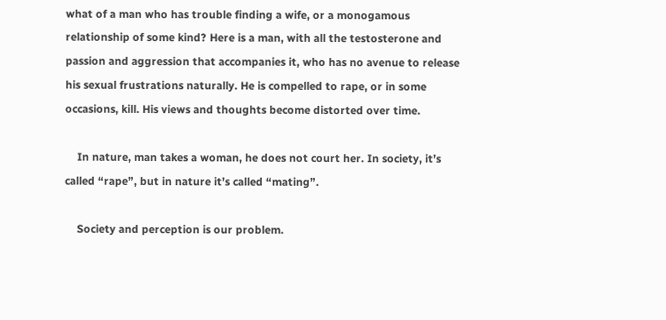what of a man who has trouble finding a wife, or a monogamous relationship of some kind? Here is a man, with all the testosterone and passion and aggression that accompanies it, who has no avenue to release his sexual frustrations naturally. He is compelled to rape, or in some occasions, kill. His views and thoughts become distorted over time.

    In nature, man takes a woman, he does not court her. In society, it’s called “rape”, but in nature it’s called “mating”.

    Society and perception is our problem.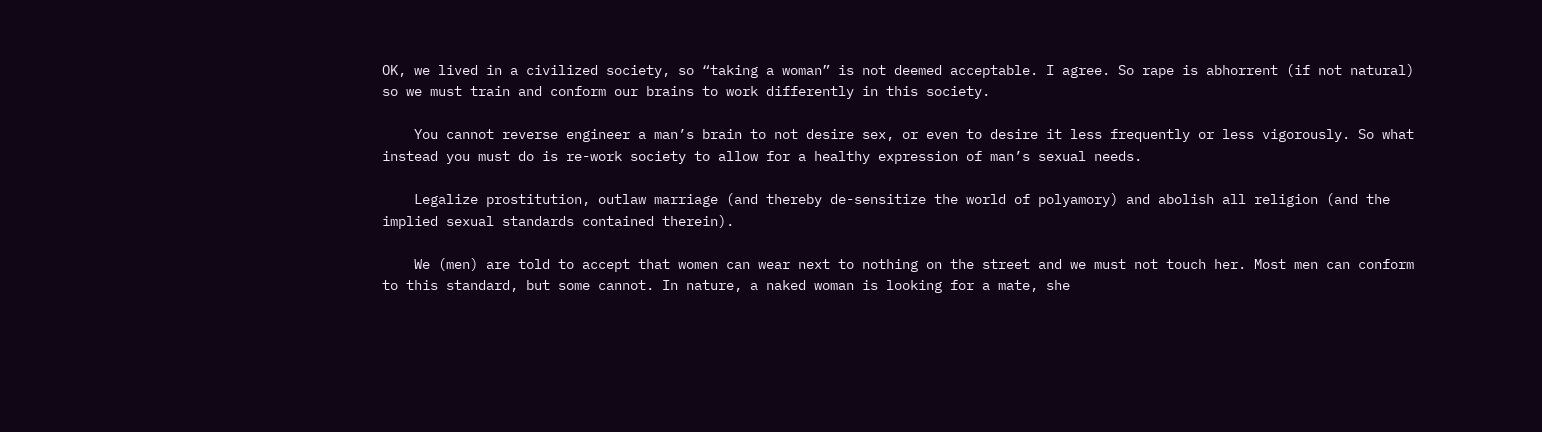OK, we lived in a civilized society, so “taking a woman” is not deemed acceptable. I agree. So rape is abhorrent (if not natural) so we must train and conform our brains to work differently in this society.

    You cannot reverse engineer a man’s brain to not desire sex, or even to desire it less frequently or less vigorously. So what instead you must do is re-work society to allow for a healthy expression of man’s sexual needs.

    Legalize prostitution, outlaw marriage (and thereby de-sensitize the world of polyamory) and abolish all religion (and the implied sexual standards contained therein).

    We (men) are told to accept that women can wear next to nothing on the street and we must not touch her. Most men can conform to this standard, but some cannot. In nature, a naked woman is looking for a mate, she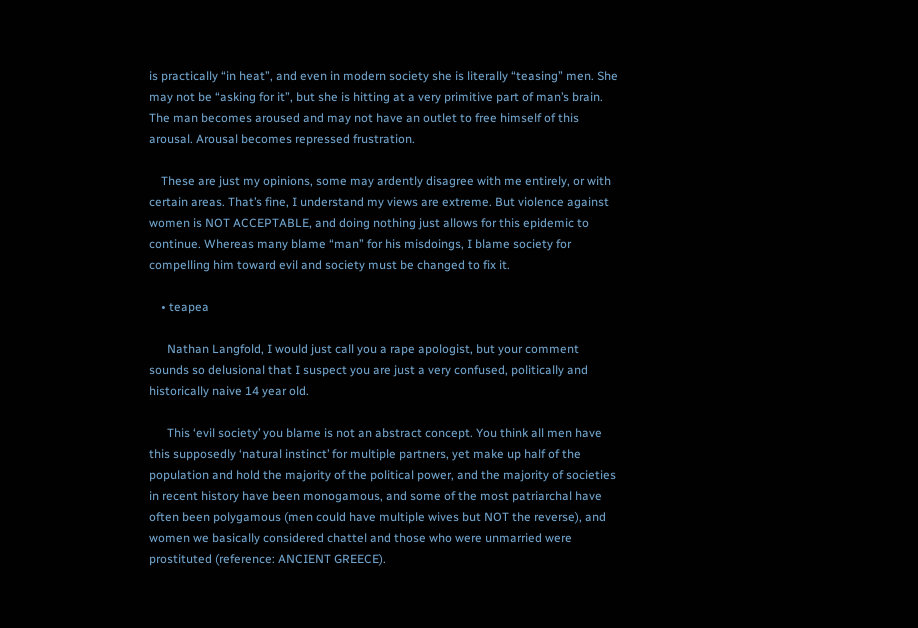is practically “in heat”, and even in modern society she is literally “teasing” men. She may not be “asking for it”, but she is hitting at a very primitive part of man’s brain. The man becomes aroused and may not have an outlet to free himself of this arousal. Arousal becomes repressed frustration.

    These are just my opinions, some may ardently disagree with me entirely, or with certain areas. That’s fine, I understand my views are extreme. But violence against women is NOT ACCEPTABLE, and doing nothing just allows for this epidemic to continue. Whereas many blame “man” for his misdoings, I blame society for compelling him toward evil and society must be changed to fix it.

    • teapea

      Nathan Langfold, I would just call you a rape apologist, but your comment sounds so delusional that I suspect you are just a very confused, politically and historically naive 14 year old.

      This ‘evil society’ you blame is not an abstract concept. You think all men have this supposedly ‘natural instinct’ for multiple partners, yet make up half of the population and hold the majority of the political power, and the majority of societies in recent history have been monogamous, and some of the most patriarchal have often been polygamous (men could have multiple wives but NOT the reverse), and women we basically considered chattel and those who were unmarried were prostituted (reference: ANCIENT GREECE).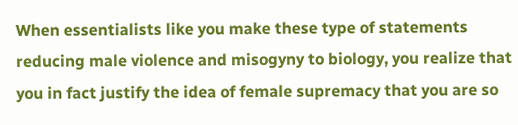When essentialists like you make these type of statements reducing male violence and misogyny to biology, you realize that you in fact justify the idea of female supremacy that you are so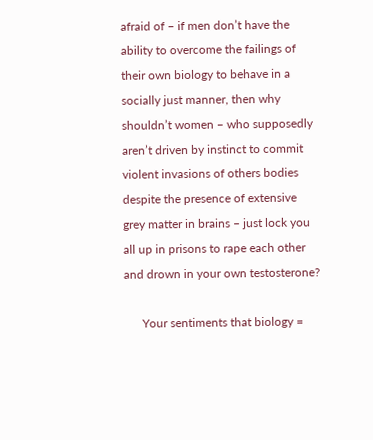afraid of – if men don’t have the ability to overcome the failings of their own biology to behave in a socially just manner, then why shouldn’t women – who supposedly aren’t driven by instinct to commit violent invasions of others bodies despite the presence of extensive grey matter in brains – just lock you all up in prisons to rape each other and drown in your own testosterone?

      Your sentiments that biology =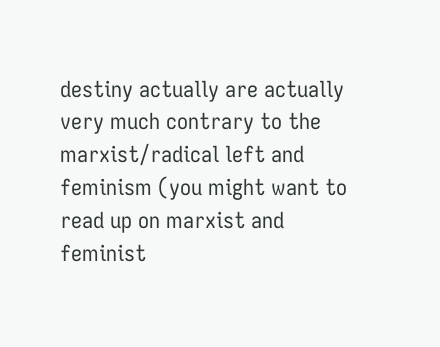destiny actually are actually very much contrary to the marxist/radical left and feminism (you might want to read up on marxist and feminist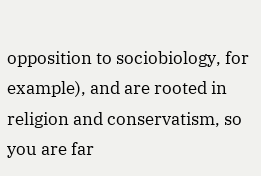opposition to sociobiology, for example), and are rooted in religion and conservatism, so you are far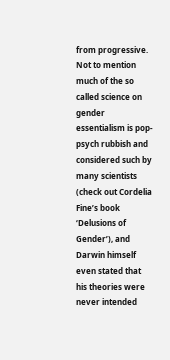from progressive. Not to mention much of the so called science on gender essentialism is pop-psych rubbish and considered such by many scientists (check out Cordelia Fine’s book ‘Delusions of Gender’), and Darwin himself even stated that his theories were never intended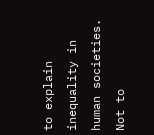to explain inequality in human societies. Not to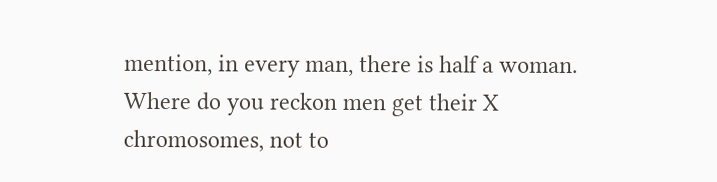mention, in every man, there is half a woman. Where do you reckon men get their X chromosomes, not to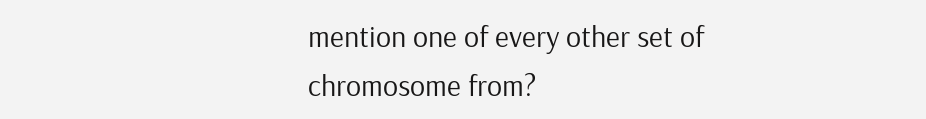mention one of every other set of chromosome from?